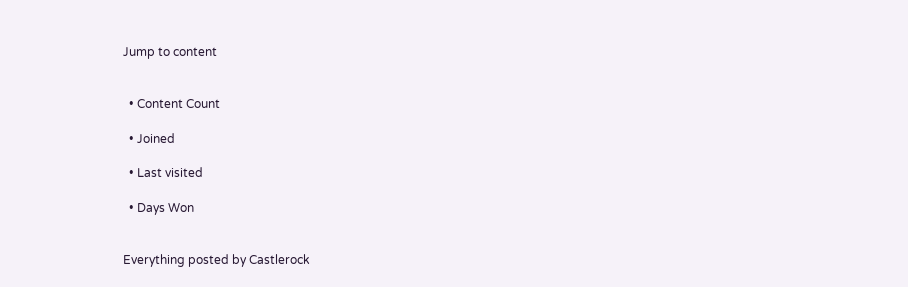Jump to content


  • Content Count

  • Joined

  • Last visited

  • Days Won


Everything posted by Castlerock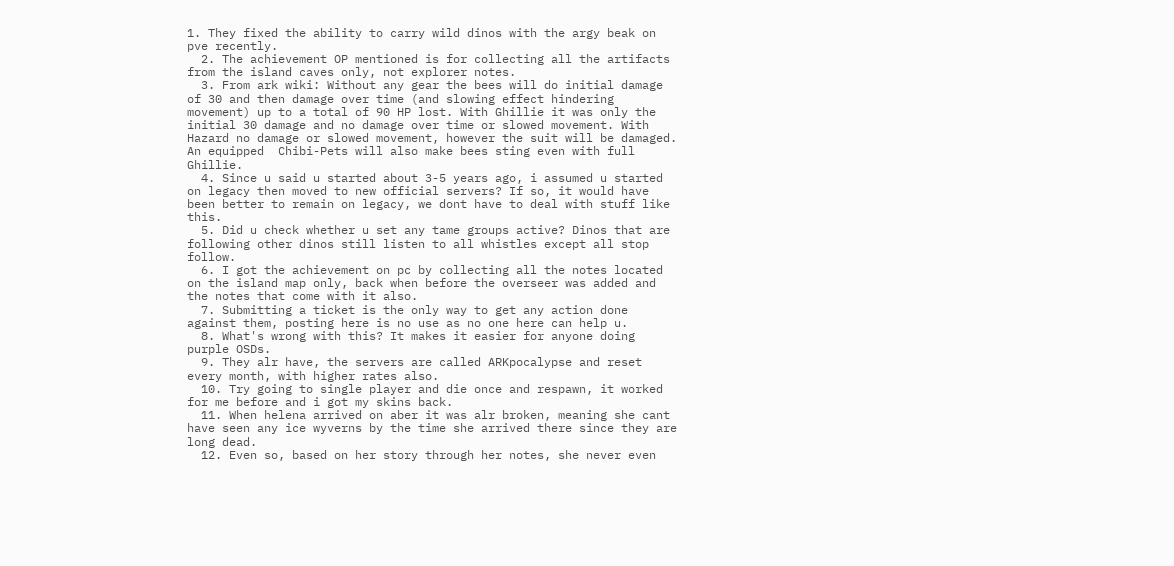1. They fixed the ability to carry wild dinos with the argy beak on pve recently.
  2. The achievement OP mentioned is for collecting all the artifacts from the island caves only, not explorer notes.
  3. From ark wiki: Without any gear the bees will do initial damage of 30 and then damage over time (and slowing effect hindering movement) up to a total of 90 HP lost. With Ghillie it was only the initial 30 damage and no damage over time or slowed movement. With Hazard no damage or slowed movement, however the suit will be damaged. An equipped  Chibi-Pets will also make bees sting even with full Ghillie.
  4. Since u said u started about 3-5 years ago, i assumed u started on legacy then moved to new official servers? If so, it would have been better to remain on legacy, we dont have to deal with stuff like this.
  5. Did u check whether u set any tame groups active? Dinos that are following other dinos still listen to all whistles except all stop follow.
  6. I got the achievement on pc by collecting all the notes located on the island map only, back when before the overseer was added and the notes that come with it also.
  7. Submitting a ticket is the only way to get any action done against them, posting here is no use as no one here can help u.
  8. What's wrong with this? It makes it easier for anyone doing purple OSDs.
  9. They alr have, the servers are called ARKpocalypse and reset every month, with higher rates also.
  10. Try going to single player and die once and respawn, it worked for me before and i got my skins back.
  11. When helena arrived on aber it was alr broken, meaning she cant have seen any ice wyverns by the time she arrived there since they are long dead.
  12. Even so, based on her story through her notes, she never even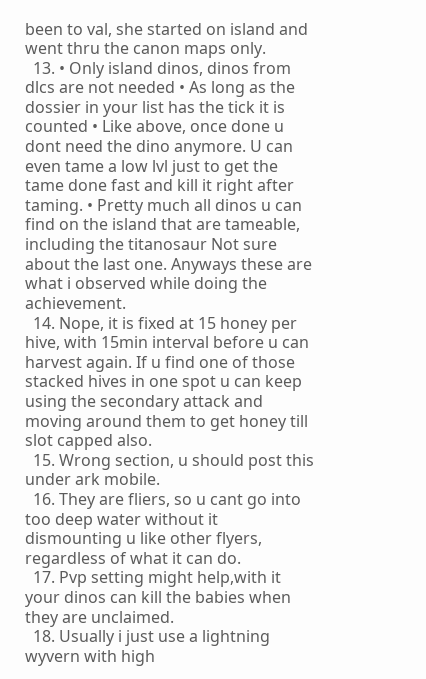been to val, she started on island and went thru the canon maps only.
  13. • Only island dinos, dinos from dlcs are not needed • As long as the dossier in your list has the tick it is counted • Like above, once done u dont need the dino anymore. U can even tame a low lvl just to get the tame done fast and kill it right after taming. • Pretty much all dinos u can find on the island that are tameable, including the titanosaur Not sure about the last one. Anyways these are what i observed while doing the achievement.
  14. Nope, it is fixed at 15 honey per hive, with 15min interval before u can harvest again. If u find one of those stacked hives in one spot u can keep using the secondary attack and moving around them to get honey till slot capped also.
  15. Wrong section, u should post this under ark mobile.
  16. They are fliers, so u cant go into too deep water without it dismounting u like other flyers, regardless of what it can do.
  17. Pvp setting might help,with it your dinos can kill the babies when they are unclaimed.
  18. Usually i just use a lightning wyvern with high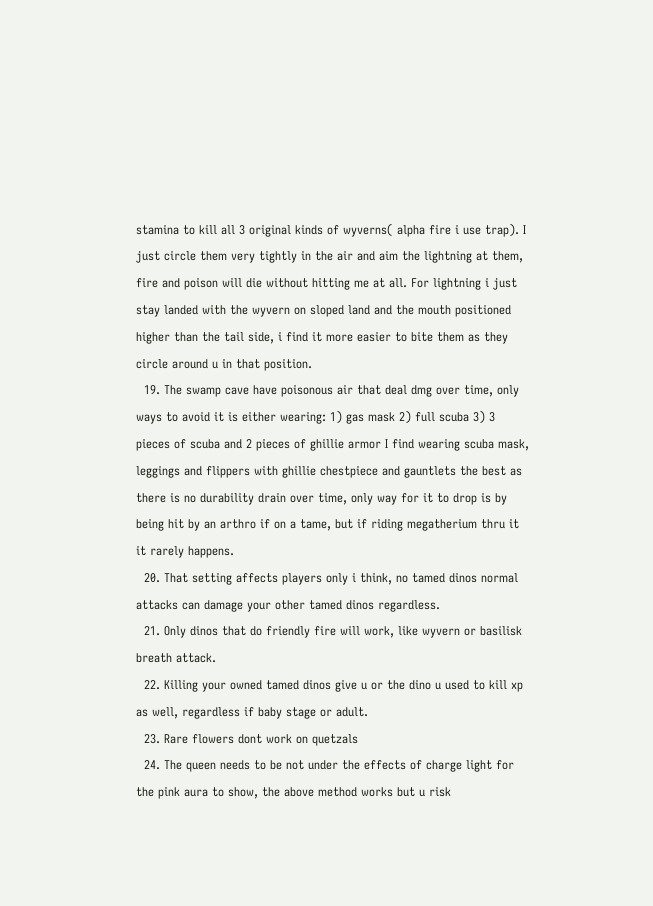stamina to kill all 3 original kinds of wyverns( alpha fire i use trap). I just circle them very tightly in the air and aim the lightning at them, fire and poison will die without hitting me at all. For lightning i just stay landed with the wyvern on sloped land and the mouth positioned higher than the tail side, i find it more easier to bite them as they circle around u in that position.
  19. The swamp cave have poisonous air that deal dmg over time, only ways to avoid it is either wearing: 1) gas mask 2) full scuba 3) 3 pieces of scuba and 2 pieces of ghillie armor I find wearing scuba mask, leggings and flippers with ghillie chestpiece and gauntlets the best as there is no durability drain over time, only way for it to drop is by being hit by an arthro if on a tame, but if riding megatherium thru it it rarely happens.
  20. That setting affects players only i think, no tamed dinos normal attacks can damage your other tamed dinos regardless.
  21. Only dinos that do friendly fire will work, like wyvern or basilisk breath attack.
  22. Killing your owned tamed dinos give u or the dino u used to kill xp as well, regardless if baby stage or adult.
  23. Rare flowers dont work on quetzals
  24. The queen needs to be not under the effects of charge light for the pink aura to show, the above method works but u risk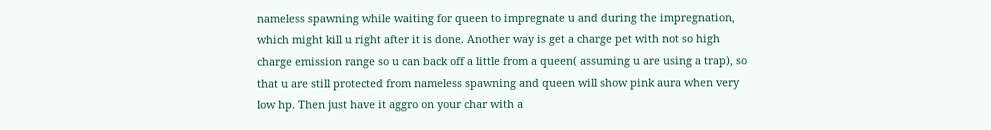nameless spawning while waiting for queen to impregnate u and during the impregnation, which might kill u right after it is done. Another way is get a charge pet with not so high charge emission range so u can back off a little from a queen( assuming u are using a trap), so that u are still protected from nameless spawning and queen will show pink aura when very low hp. Then just have it aggro on your char with a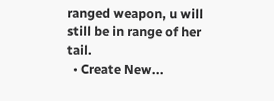ranged weapon, u will still be in range of her tail.
  • Create New...